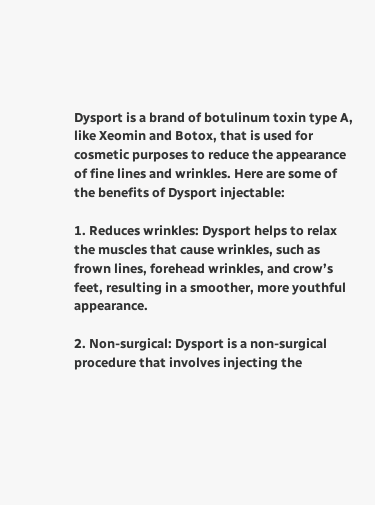Dysport is a brand of botulinum toxin type A, like Xeomin and Botox, that is used for cosmetic purposes to reduce the appearance of fine lines and wrinkles. Here are some of the benefits of Dysport injectable:

1. Reduces wrinkles: Dysport helps to relax the muscles that cause wrinkles, such as frown lines, forehead wrinkles, and crow’s feet, resulting in a smoother, more youthful appearance.

2. Non-surgical: Dysport is a non-surgical procedure that involves injecting the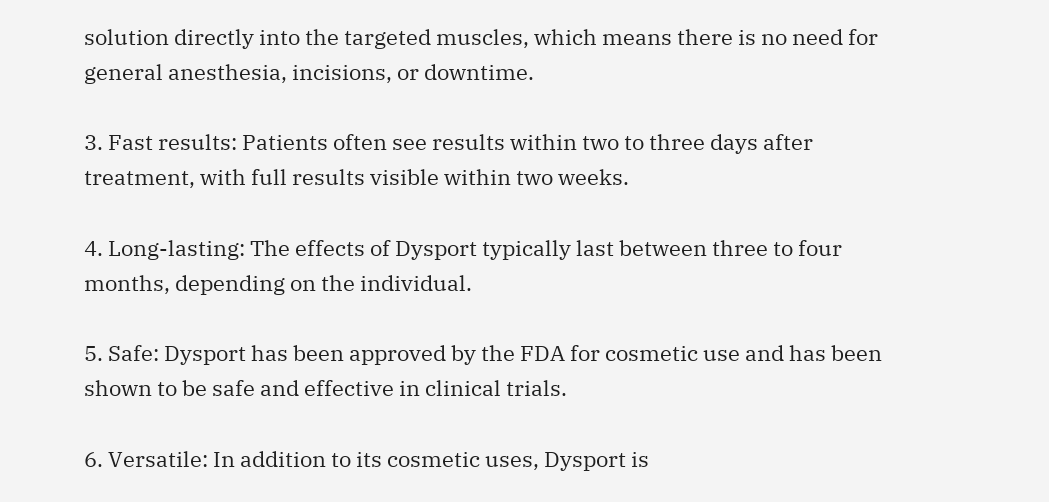solution directly into the targeted muscles, which means there is no need for general anesthesia, incisions, or downtime.

3. Fast results: Patients often see results within two to three days after treatment, with full results visible within two weeks.

4. Long-lasting: The effects of Dysport typically last between three to four months, depending on the individual.

5. Safe: Dysport has been approved by the FDA for cosmetic use and has been shown to be safe and effective in clinical trials.

6. Versatile: In addition to its cosmetic uses, Dysport is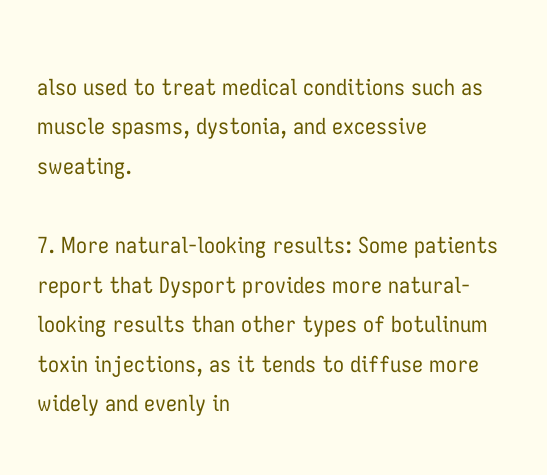also used to treat medical conditions such as muscle spasms, dystonia, and excessive sweating.

7. More natural-looking results: Some patients report that Dysport provides more natural-looking results than other types of botulinum toxin injections, as it tends to diffuse more widely and evenly in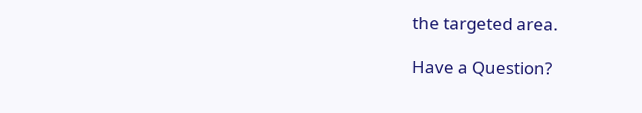the targeted area.

Have a Question?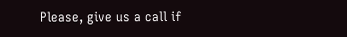Please, give us a call if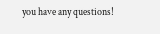you have any questions!